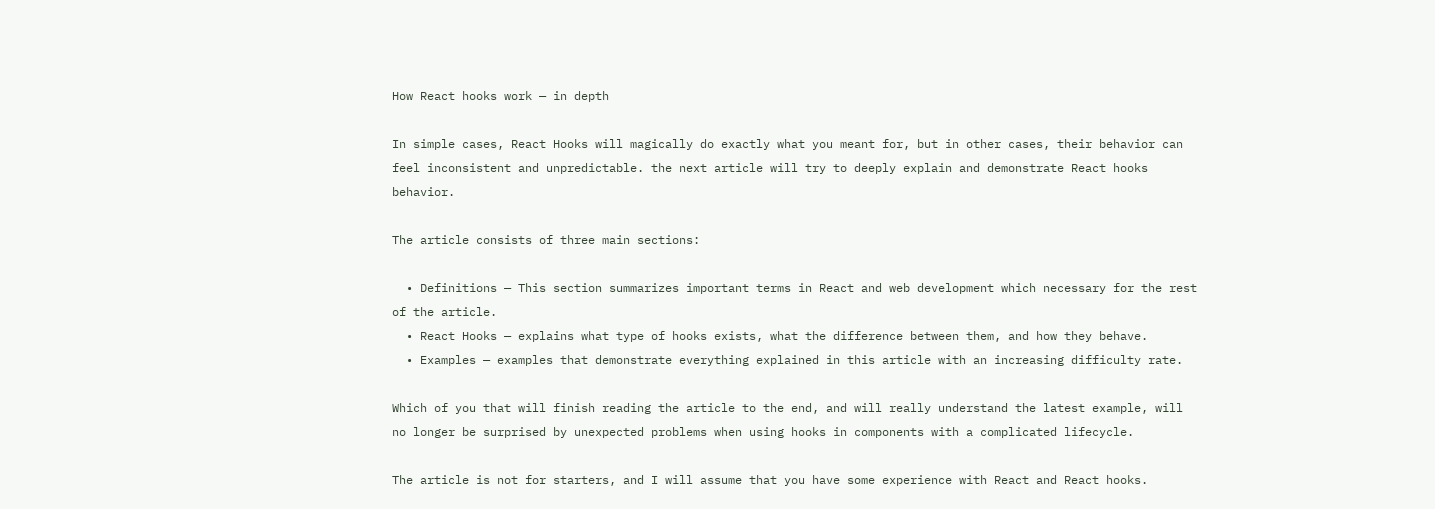How React hooks work — in depth

In simple cases, React Hooks will magically do exactly what you meant for, but in other cases, their behavior can feel inconsistent and unpredictable. the next article will try to deeply explain and demonstrate React hooks behavior.

The article consists of three main sections:

  • Definitions — This section summarizes important terms in React and web development which necessary for the rest of the article.
  • React Hooks — explains what type of hooks exists, what the difference between them, and how they behave.
  • Examples — examples that demonstrate everything explained in this article with an increasing difficulty rate.

Which of you that will finish reading the article to the end, and will really understand the latest example, will no longer be surprised by unexpected problems when using hooks in components with a complicated lifecycle.

The article is not for starters, and I will assume that you have some experience with React and React hooks.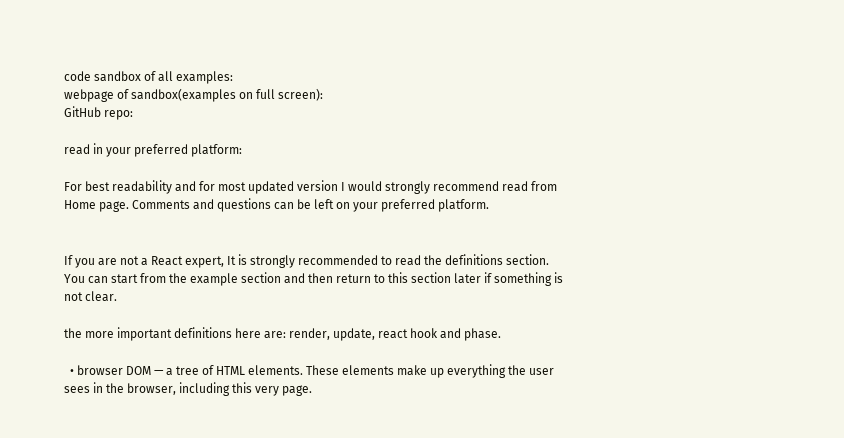code sandbox of all examples:
webpage of sandbox(examples on full screen):
GitHub repo:

read in your preferred platform:

For best readability and for most updated version I would strongly recommend read from Home page. Comments and questions can be left on your preferred platform.


If you are not a React expert, It is strongly recommended to read the definitions section. You can start from the example section and then return to this section later if something is not clear.

the more important definitions here are: render, update, react hook and phase.

  • browser DOM — a tree of HTML elements. These elements make up everything the user sees in the browser, including this very page.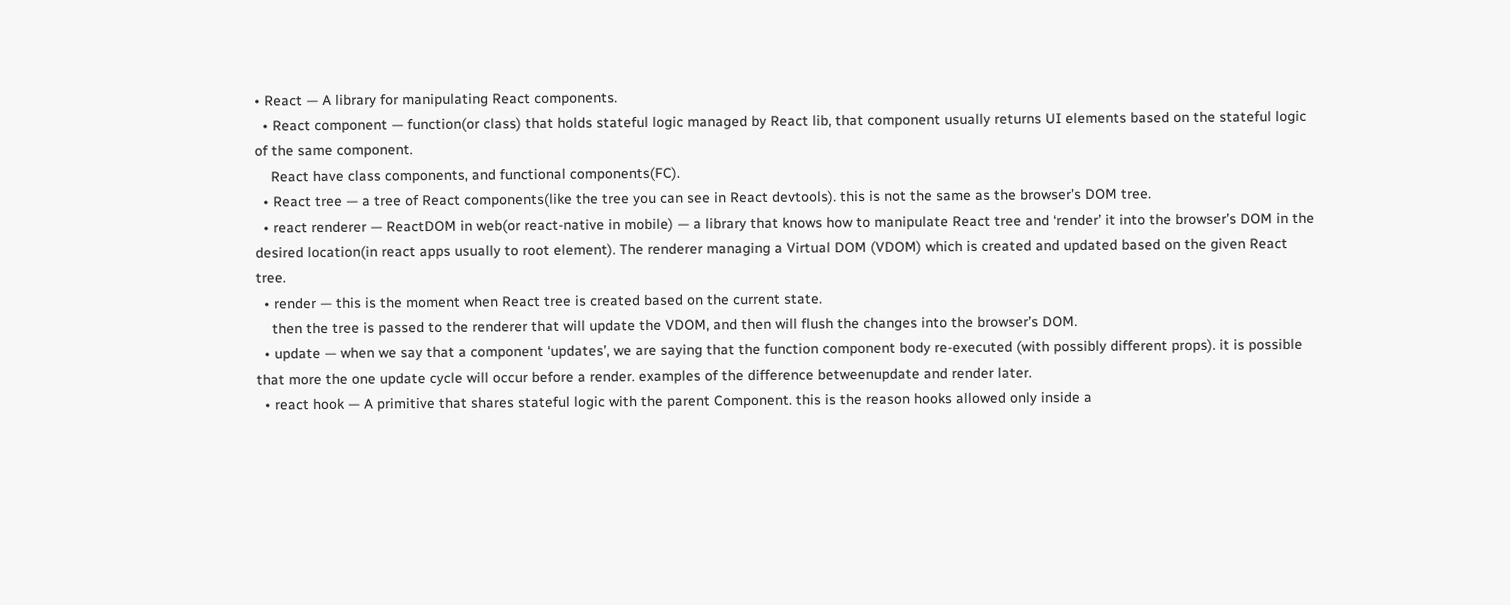• React — A library for manipulating React components.
  • React component — function(or class) that holds stateful logic managed by React lib, that component usually returns UI elements based on the stateful logic of the same component.
    React have class components, and functional components(FC).
  • React tree — a tree of React components(like the tree you can see in React devtools). this is not the same as the browser’s DOM tree.
  • react renderer — ReactDOM in web(or react-native in mobile) — a library that knows how to manipulate React tree and ‘render’ it into the browser’s DOM in the desired location(in react apps usually to root element). The renderer managing a Virtual DOM (VDOM) which is created and updated based on the given React tree.
  • render — this is the moment when React tree is created based on the current state.
    then the tree is passed to the renderer that will update the VDOM, and then will flush the changes into the browser’s DOM.
  • update — when we say that a component ‘updates’, we are saying that the function component body re-executed (with possibly different props). it is possible that more the one update cycle will occur before a render. examples of the difference betweenupdate and render later.
  • react hook — A primitive that shares stateful logic with the parent Component. this is the reason hooks allowed only inside a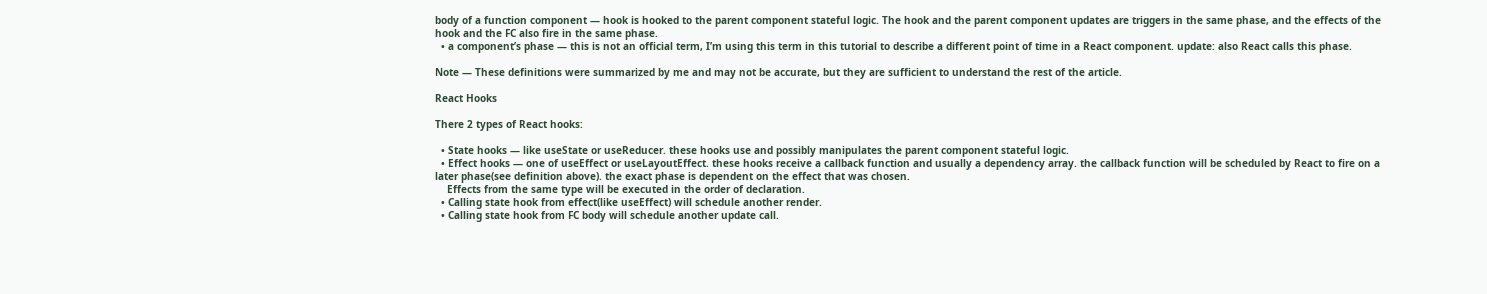body of a function component — hook is hooked to the parent component stateful logic. The hook and the parent component updates are triggers in the same phase, and the effects of the hook and the FC also fire in the same phase.
  • a component’s phase — this is not an official term, I’m using this term in this tutorial to describe a different point of time in a React component. update: also React calls this phase.

Note — These definitions were summarized by me and may not be accurate, but they are sufficient to understand the rest of the article.

React Hooks

There 2 types of React hooks:

  • State hooks — like useState or useReducer. these hooks use and possibly manipulates the parent component stateful logic.
  • Effect hooks — one of useEffect or useLayoutEffect. these hooks receive a callback function and usually a dependency array. the callback function will be scheduled by React to fire on a later phase(see definition above). the exact phase is dependent on the effect that was chosen.
    Effects from the same type will be executed in the order of declaration.
  • Calling state hook from effect(like useEffect) will schedule another render.
  • Calling state hook from FC body will schedule another update call.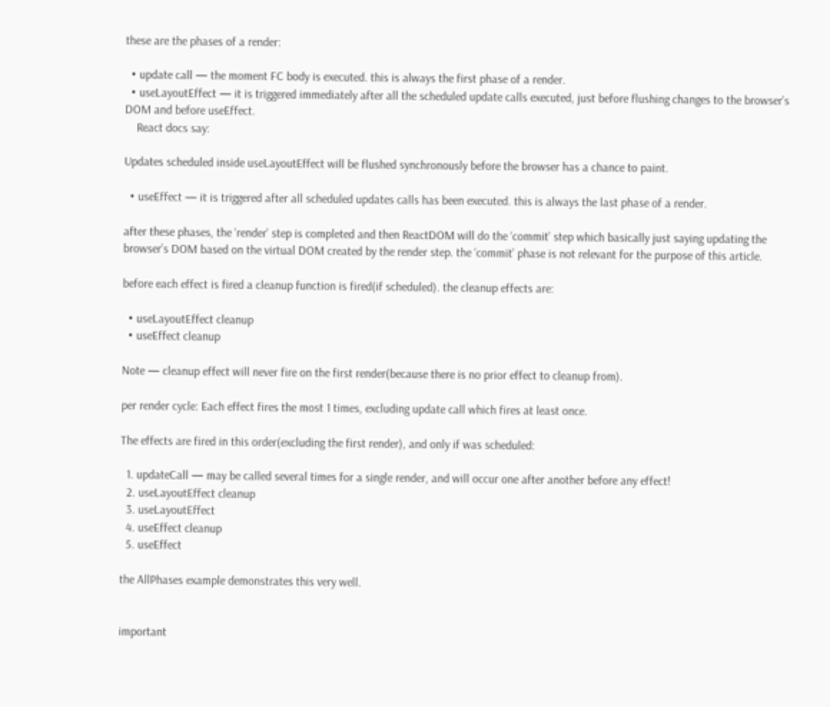these are the phases of a render:

  • update call — the moment FC body is executed. this is always the first phase of a render.
  • useLayoutEffect — it is triggered immediately after all the scheduled update calls executed, just before flushing changes to the browser’s DOM and before useEffect.
    React docs say:

Updates scheduled inside useLayoutEffect will be flushed synchronously before the browser has a chance to paint.

  • useEffect — it is triggered after all scheduled updates calls has been executed. this is always the last phase of a render.

after these phases, the ‘render’ step is completed and then ReactDOM will do the ‘commit’ step which basically just saying updating the browser’s DOM based on the virtual DOM created by the render step. the ‘commit’ phase is not relevant for the purpose of this article.

before each effect is fired a cleanup function is fired(if scheduled). the cleanup effects are:

  • useLayoutEffect cleanup
  • useEffect cleanup

Note — cleanup effect will never fire on the first render(because there is no prior effect to cleanup from).

per render cycle: Each effect fires the most 1 times, excluding update call which fires at least once.

The effects are fired in this order(excluding the first render), and only if was scheduled:

  1. updateCall — may be called several times for a single render, and will occur one after another before any effect!
  2. useLayoutEffect cleanup
  3. useLayoutEffect
  4. useEffect cleanup
  5. useEffect

the AllPhases example demonstrates this very well.


important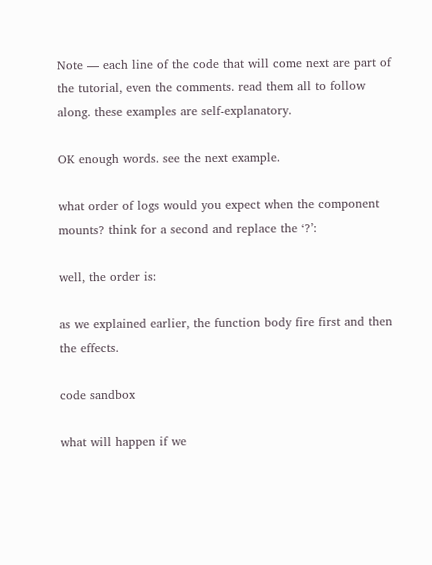Note — each line of the code that will come next are part of the tutorial, even the comments. read them all to follow along. these examples are self-explanatory.

OK enough words. see the next example.

what order of logs would you expect when the component mounts? think for a second and replace the ‘?’:

well, the order is:

as we explained earlier, the function body fire first and then the effects.

code sandbox

what will happen if we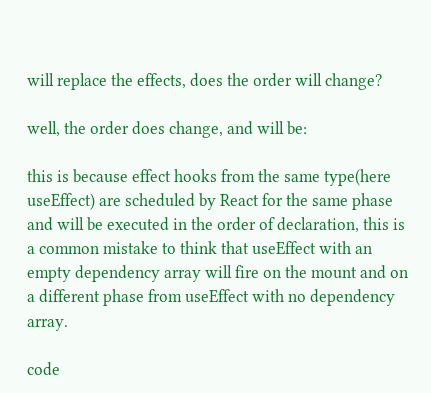will replace the effects, does the order will change?

well, the order does change, and will be:

this is because effect hooks from the same type(here useEffect) are scheduled by React for the same phase and will be executed in the order of declaration, this is a common mistake to think that useEffect with an empty dependency array will fire on the mount and on a different phase from useEffect with no dependency array.

code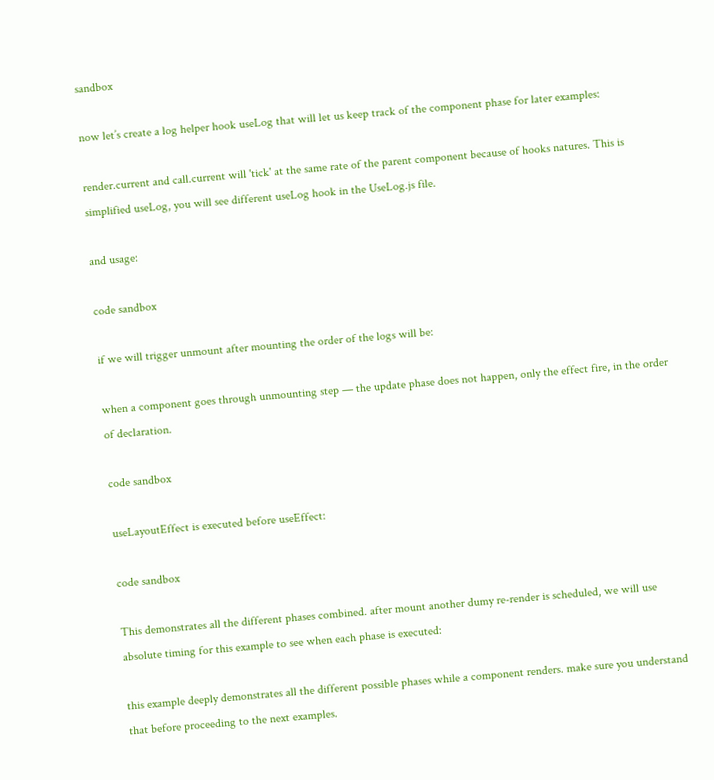sandbox

now let’s create a log helper hook useLog that will let us keep track of the component phase for later examples:

render.current and call.current will 'tick' at the same rate of the parent component because of hooks natures. This is simplified useLog, you will see different useLog hook in the UseLog.js file.

and usage:

code sandbox

if we will trigger unmount after mounting the order of the logs will be:

when a component goes through unmounting step — the update phase does not happen, only the effect fire, in the order of declaration.

code sandbox

useLayoutEffect is executed before useEffect:

code sandbox

This demonstrates all the different phases combined. after mount another dumy re-render is scheduled, we will use absolute timing for this example to see when each phase is executed:

this example deeply demonstrates all the different possible phases while a component renders. make sure you understand that before proceeding to the next examples.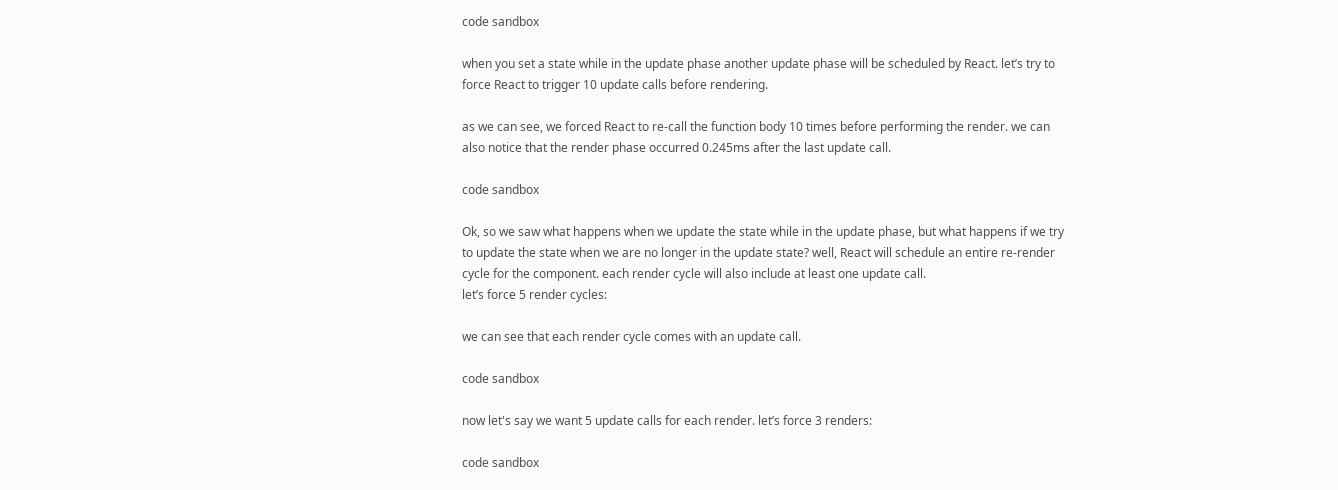code sandbox

when you set a state while in the update phase another update phase will be scheduled by React. let’s try to force React to trigger 10 update calls before rendering.

as we can see, we forced React to re-call the function body 10 times before performing the render. we can also notice that the render phase occurred 0.245ms after the last update call.

code sandbox

Ok, so we saw what happens when we update the state while in the update phase, but what happens if we try to update the state when we are no longer in the update state? well, React will schedule an entire re-render cycle for the component. each render cycle will also include at least one update call.
let’s force 5 render cycles:

we can see that each render cycle comes with an update call.

code sandbox

now let's say we want 5 update calls for each render. let’s force 3 renders:

code sandbox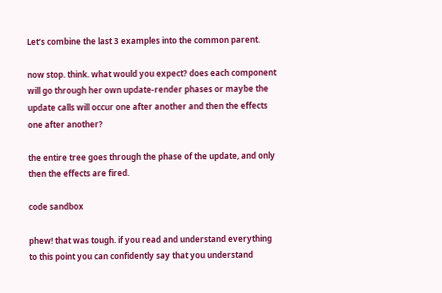Let’s combine the last 3 examples into the common parent.

now stop. think. what would you expect? does each component will go through her own update-render phases or maybe the update calls will occur one after another and then the effects one after another?

the entire tree goes through the phase of the update, and only then the effects are fired.

code sandbox

phew! that was tough. if you read and understand everything to this point you can confidently say that you understand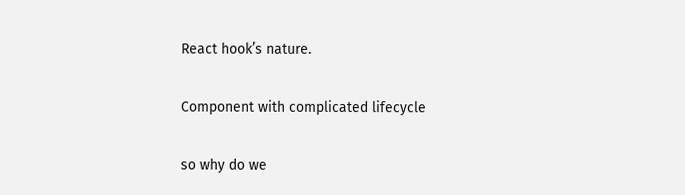React hook’s nature.

Component with complicated lifecycle

so why do we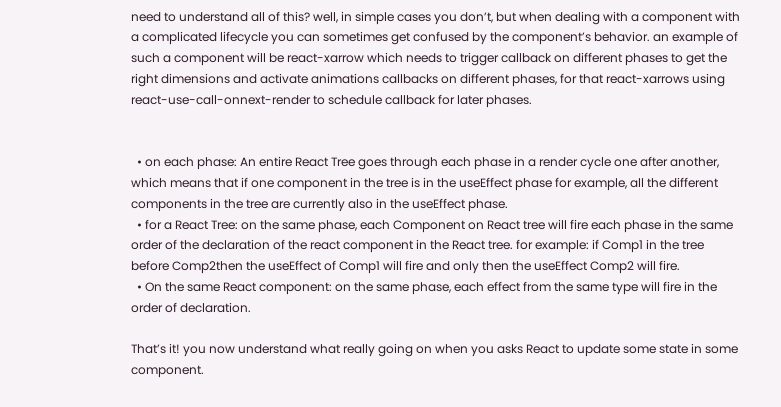need to understand all of this? well, in simple cases you don’t, but when dealing with a component with a complicated lifecycle you can sometimes get confused by the component’s behavior. an example of such a component will be react-xarrow which needs to trigger callback on different phases to get the right dimensions and activate animations callbacks on different phases, for that react-xarrows using react-use-call-onnext-render to schedule callback for later phases.


  • on each phase: An entire React Tree goes through each phase in a render cycle one after another, which means that if one component in the tree is in the useEffect phase for example, all the different components in the tree are currently also in the useEffect phase.
  • for a React Tree: on the same phase, each Component on React tree will fire each phase in the same order of the declaration of the react component in the React tree. for example: if Comp1 in the tree before Comp2then the useEffect of Comp1 will fire and only then the useEffect Comp2 will fire.
  • On the same React component: on the same phase, each effect from the same type will fire in the order of declaration.

That’s it! you now understand what really going on when you asks React to update some state in some component.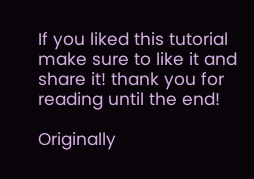If you liked this tutorial make sure to like it and share it! thank you for reading until the end!

Originally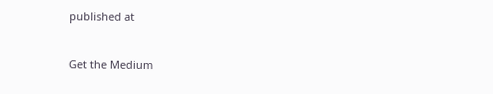published at


Get the Medium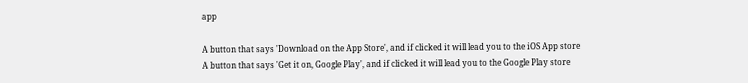app

A button that says 'Download on the App Store', and if clicked it will lead you to the iOS App store
A button that says 'Get it on, Google Play', and if clicked it will lead you to the Google Play store